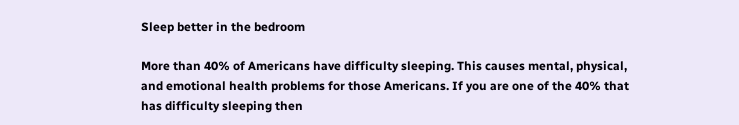Sleep better in the bedroom

More than 40% of Americans have difficulty sleeping. This causes mental, physical, and emotional health problems for those Americans. If you are one of the 40% that has difficulty sleeping then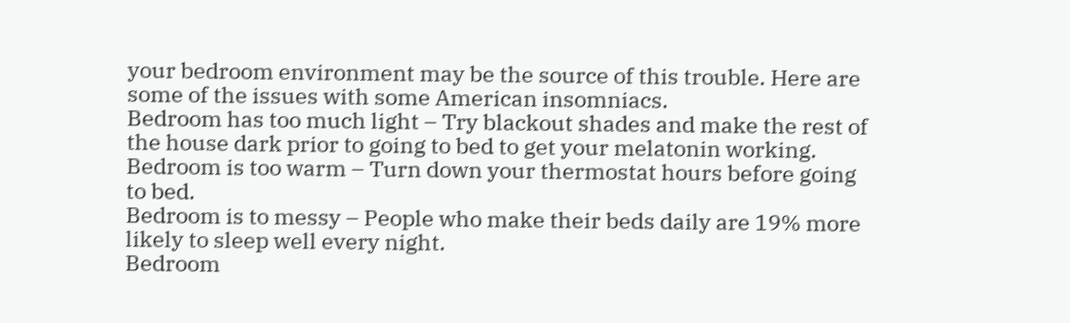your bedroom environment may be the source of this trouble. Here are some of the issues with some American insomniacs.
Bedroom has too much light – Try blackout shades and make the rest of the house dark prior to going to bed to get your melatonin working.
Bedroom is too warm – Turn down your thermostat hours before going to bed.
Bedroom is to messy – People who make their beds daily are 19% more likely to sleep well every night.
Bedroom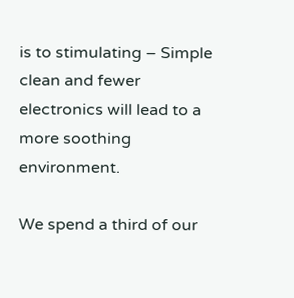is to stimulating – Simple clean and fewer electronics will lead to a more soothing environment.

We spend a third of our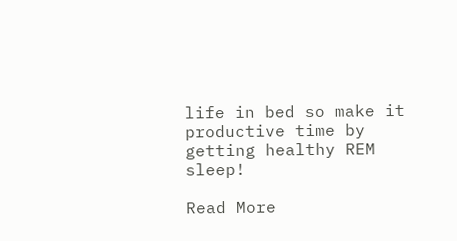life in bed so make it productive time by getting healthy REM sleep!

Read More